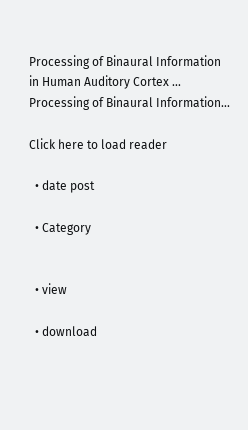Processing of Binaural Information in Human Auditory Cortex ... Processing of Binaural Information...

Click here to load reader

  • date post

  • Category


  • view

  • download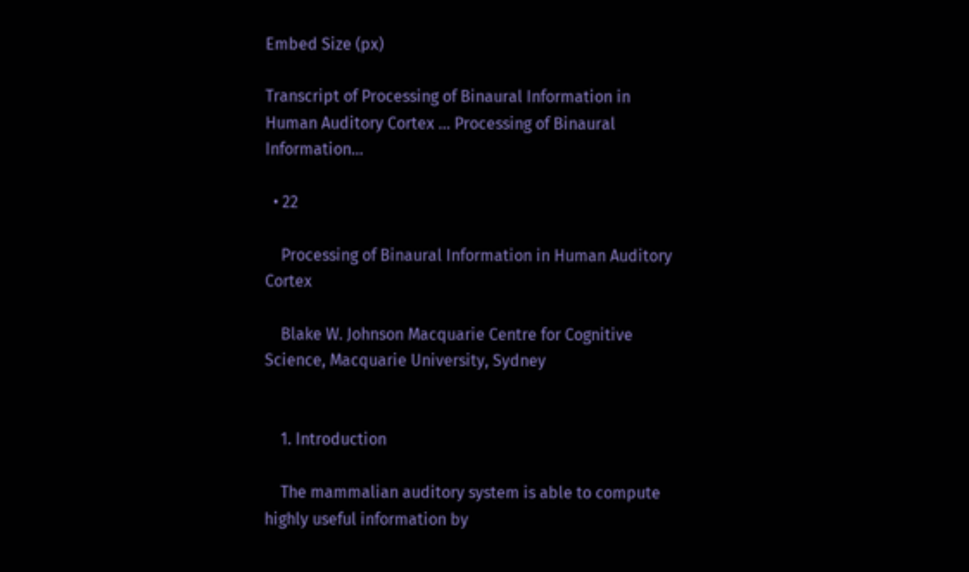Embed Size (px)

Transcript of Processing of Binaural Information in Human Auditory Cortex ... Processing of Binaural Information...

  • 22

    Processing of Binaural Information in Human Auditory Cortex

    Blake W. Johnson Macquarie Centre for Cognitive Science, Macquarie University, Sydney


    1. Introduction

    The mammalian auditory system is able to compute highly useful information by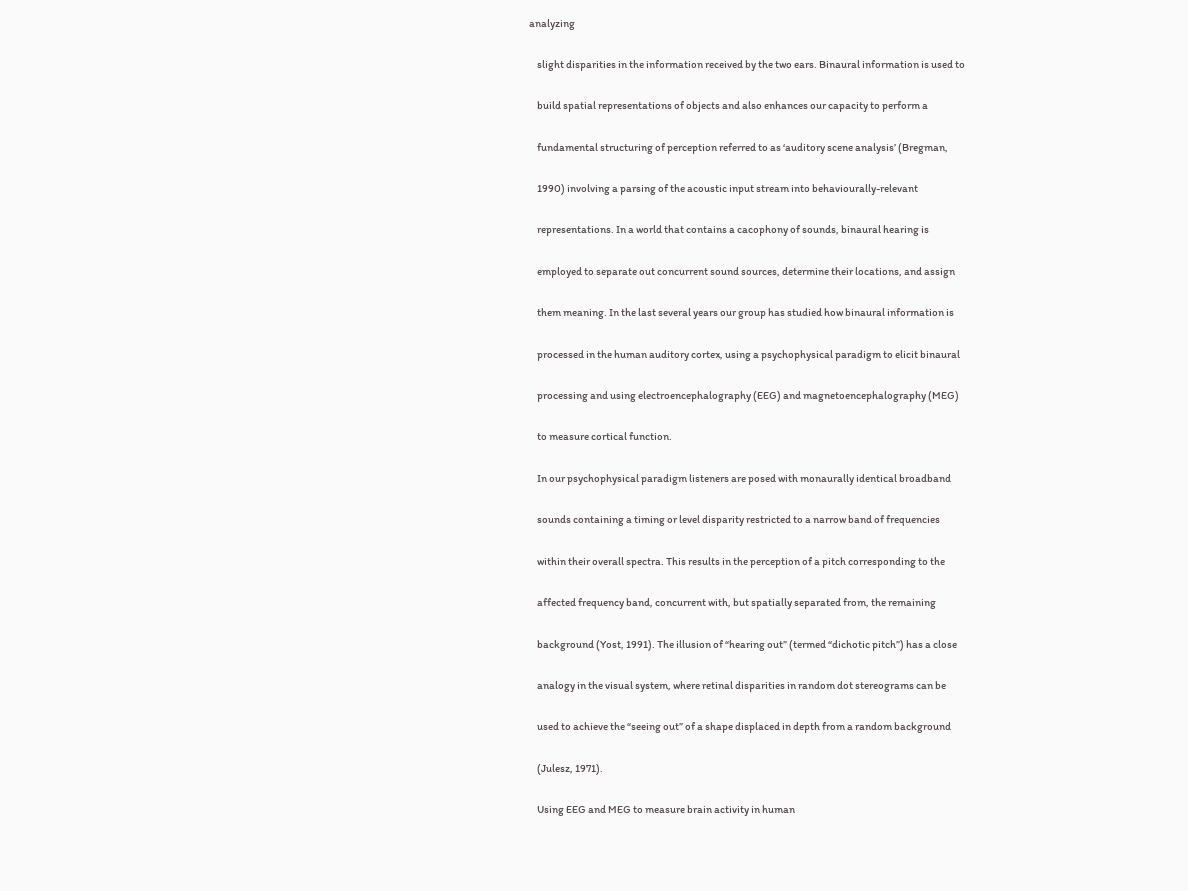analyzing

    slight disparities in the information received by the two ears. Binaural information is used to

    build spatial representations of objects and also enhances our capacity to perform a

    fundamental structuring of perception referred to as ‘auditory scene analysis’ (Bregman,

    1990) involving a parsing of the acoustic input stream into behaviourally-relevant

    representations. In a world that contains a cacophony of sounds, binaural hearing is

    employed to separate out concurrent sound sources, determine their locations, and assign

    them meaning. In the last several years our group has studied how binaural information is

    processed in the human auditory cortex, using a psychophysical paradigm to elicit binaural

    processing and using electroencephalography (EEG) and magnetoencephalography (MEG)

    to measure cortical function.

    In our psychophysical paradigm listeners are posed with monaurally identical broadband

    sounds containing a timing or level disparity restricted to a narrow band of frequencies

    within their overall spectra. This results in the perception of a pitch corresponding to the

    affected frequency band, concurrent with, but spatially separated from, the remaining

    background (Yost, 1991). The illusion of “hearing out” (termed “dichotic pitch”) has a close

    analogy in the visual system, where retinal disparities in random dot stereograms can be

    used to achieve the “seeing out” of a shape displaced in depth from a random background

    (Julesz, 1971).

    Using EEG and MEG to measure brain activity in human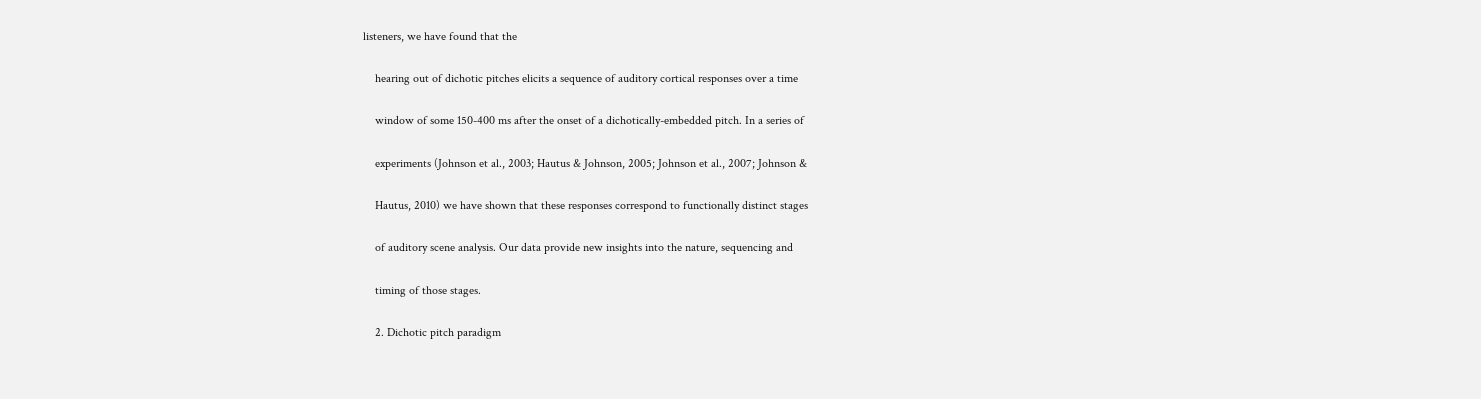listeners, we have found that the

    hearing out of dichotic pitches elicits a sequence of auditory cortical responses over a time

    window of some 150-400 ms after the onset of a dichotically-embedded pitch. In a series of

    experiments (Johnson et al., 2003; Hautus & Johnson, 2005; Johnson et al., 2007; Johnson &

    Hautus, 2010) we have shown that these responses correspond to functionally distinct stages

    of auditory scene analysis. Our data provide new insights into the nature, sequencing and

    timing of those stages.

    2. Dichotic pitch paradigm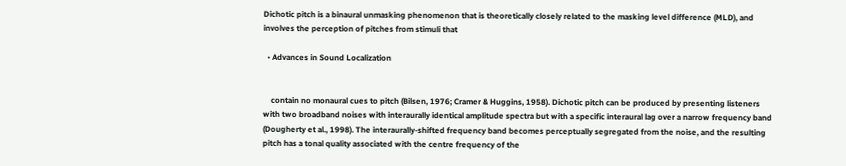Dichotic pitch is a binaural unmasking phenomenon that is theoretically closely related to the masking level difference (MLD), and involves the perception of pitches from stimuli that

  • Advances in Sound Localization


    contain no monaural cues to pitch (Bilsen, 1976; Cramer & Huggins, 1958). Dichotic pitch can be produced by presenting listeners with two broadband noises with interaurally identical amplitude spectra but with a specific interaural lag over a narrow frequency band (Dougherty et al., 1998). The interaurally-shifted frequency band becomes perceptually segregated from the noise, and the resulting pitch has a tonal quality associated with the centre frequency of the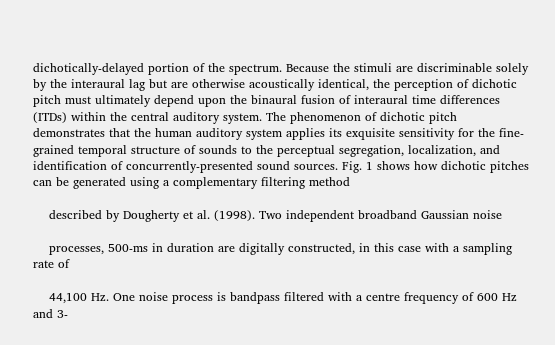dichotically-delayed portion of the spectrum. Because the stimuli are discriminable solely by the interaural lag but are otherwise acoustically identical, the perception of dichotic pitch must ultimately depend upon the binaural fusion of interaural time differences (ITDs) within the central auditory system. The phenomenon of dichotic pitch demonstrates that the human auditory system applies its exquisite sensitivity for the fine-grained temporal structure of sounds to the perceptual segregation, localization, and identification of concurrently-presented sound sources. Fig. 1 shows how dichotic pitches can be generated using a complementary filtering method

    described by Dougherty et al. (1998). Two independent broadband Gaussian noise

    processes, 500-ms in duration are digitally constructed, in this case with a sampling rate of

    44,100 Hz. One noise process is bandpass filtered with a centre frequency of 600 Hz and 3-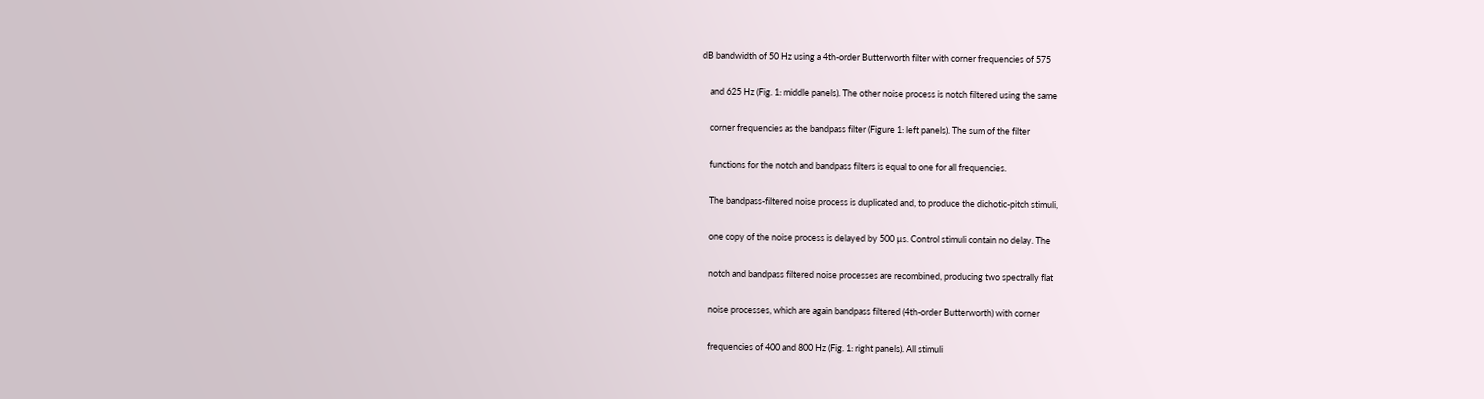dB bandwidth of 50 Hz using a 4th-order Butterworth filter with corner frequencies of 575

    and 625 Hz (Fig. 1: middle panels). The other noise process is notch filtered using the same

    corner frequencies as the bandpass filter (Figure 1: left panels). The sum of the filter

    functions for the notch and bandpass filters is equal to one for all frequencies.

    The bandpass-filtered noise process is duplicated and, to produce the dichotic-pitch stimuli,

    one copy of the noise process is delayed by 500 µs. Control stimuli contain no delay. The

    notch and bandpass filtered noise processes are recombined, producing two spectrally flat

    noise processes, which are again bandpass filtered (4th-order Butterworth) with corner

    frequencies of 400 and 800 Hz (Fig. 1: right panels). All stimuli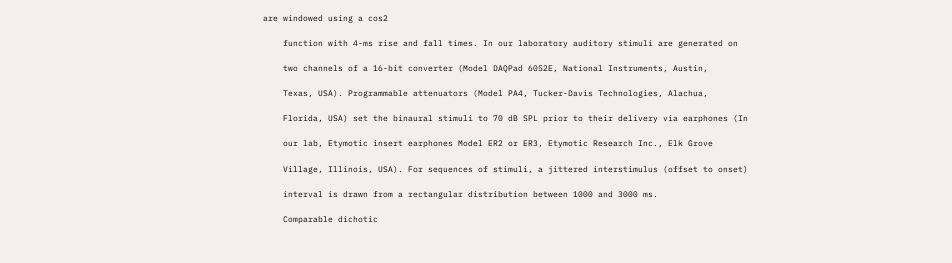are windowed using a cos2

    function with 4-ms rise and fall times. In our laboratory auditory stimuli are generated on

    two channels of a 16-bit converter (Model DAQPad 6052E, National Instruments, Austin,

    Texas, USA). Programmable attenuators (Model PA4, Tucker-Davis Technologies, Alachua,

    Florida, USA) set the binaural stimuli to 70 dB SPL prior to their delivery via earphones (In

    our lab, Etymotic insert earphones Model ER2 or ER3, Etymotic Research Inc., Elk Grove

    Village, Illinois, USA). For sequences of stimuli, a jittered interstimulus (offset to onset)

    interval is drawn from a rectangular distribution between 1000 and 3000 ms.

    Comparable dichotic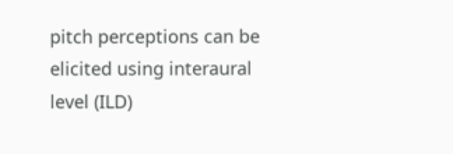pitch perceptions can be elicited using interaural level (ILD)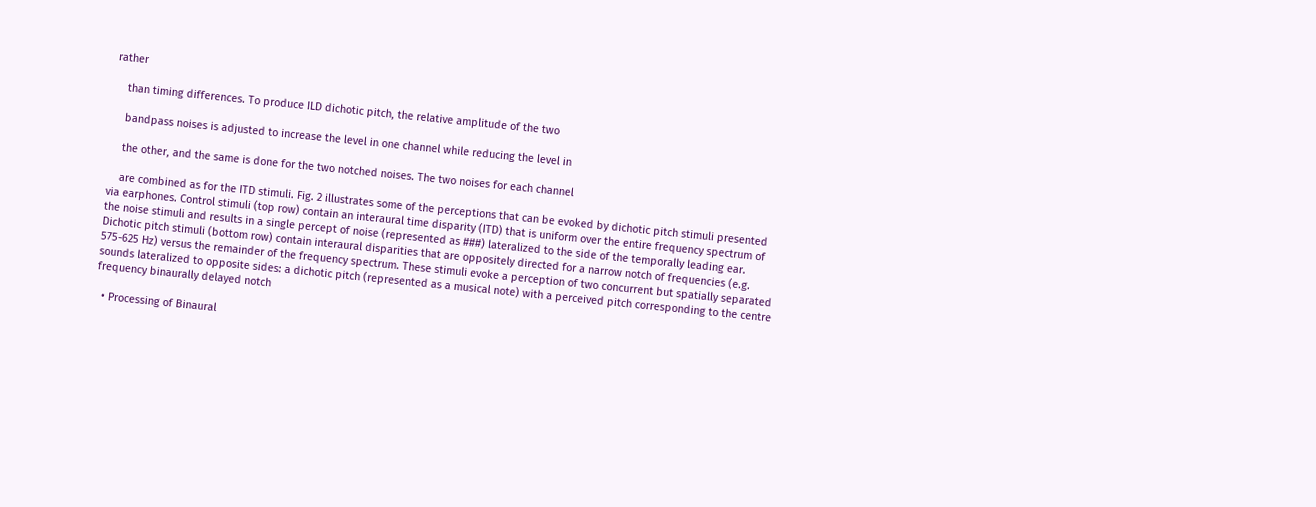rather

    than timing differences. To produce ILD dichotic pitch, the relative amplitude of the two

    bandpass noises is adjusted to increase the level in one channel while reducing the level in

    the other, and the same is done for the two notched noises. The two noises for each channel

    are combined as for the ITD stimuli. Fig. 2 illustrates some of the perceptions that can be evoked by dichotic pitch stimuli presented via earphones. Control stimuli (top row) contain an interaural time disparity (ITD) that is uniform over the entire frequency spectrum of the noise stimuli and results in a single percept of noise (represented as ###) lateralized to the side of the temporally leading ear. Dichotic pitch stimuli (bottom row) contain interaural disparities that are oppositely directed for a narrow notch of frequencies (e.g. 575-625 Hz) versus the remainder of the frequency spectrum. These stimuli evoke a perception of two concurrent but spatially separated sounds lateralized to opposite sides: a dichotic pitch (represented as a musical note) with a perceived pitch corresponding to the centre frequency binaurally delayed notch

  • Processing of Binaural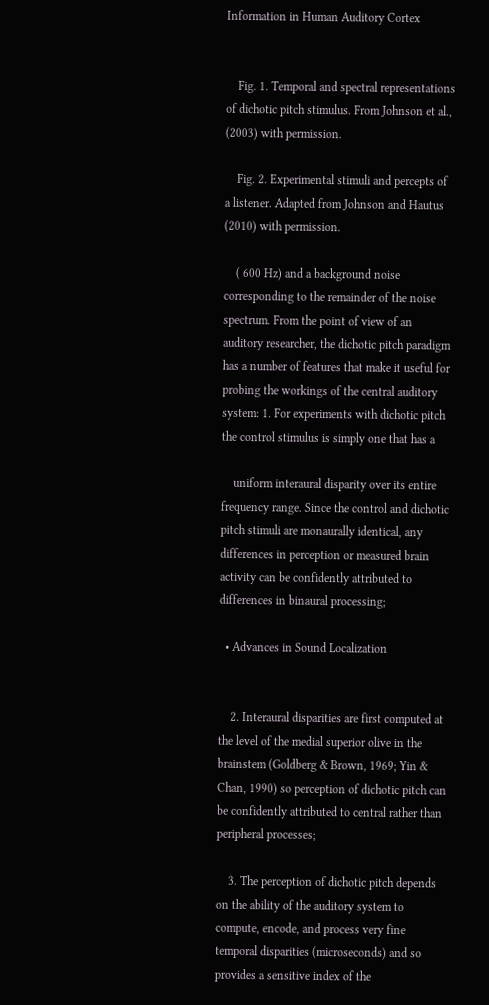Information in Human Auditory Cortex


    Fig. 1. Temporal and spectral representations of dichotic pitch stimulus. From Johnson et al., (2003) with permission.

    Fig. 2. Experimental stimuli and percepts of a listener. Adapted from Johnson and Hautus (2010) with permission.

    ( 600 Hz) and a background noise corresponding to the remainder of the noise spectrum. From the point of view of an auditory researcher, the dichotic pitch paradigm has a number of features that make it useful for probing the workings of the central auditory system: 1. For experiments with dichotic pitch the control stimulus is simply one that has a

    uniform interaural disparity over its entire frequency range. Since the control and dichotic pitch stimuli are monaurally identical, any differences in perception or measured brain activity can be confidently attributed to differences in binaural processing;

  • Advances in Sound Localization


    2. Interaural disparities are first computed at the level of the medial superior olive in the brainstem (Goldberg & Brown, 1969; Yin & Chan, 1990) so perception of dichotic pitch can be confidently attributed to central rather than peripheral processes;

    3. The perception of dichotic pitch depends on the ability of the auditory system to compute, encode, and process very fine temporal disparities (microseconds) and so provides a sensitive index of the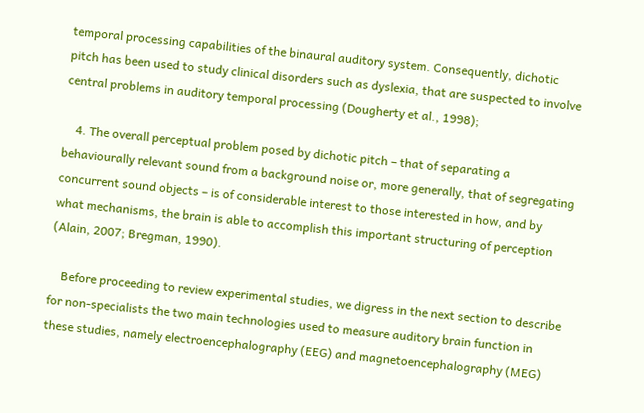temporal processing capabilities of the binaural auditory system. Consequently, dichotic pitch has been used to study clinical disorders such as dyslexia, that are suspected to involve central problems in auditory temporal processing (Dougherty et al., 1998);

    4. The overall perceptual problem posed by dichotic pitch – that of separating a behaviourally relevant sound from a background noise or, more generally, that of segregating concurrent sound objects – is of considerable interest to those interested in how, and by what mechanisms, the brain is able to accomplish this important structuring of perception (Alain, 2007; Bregman, 1990).

    Before proceeding to review experimental studies, we digress in the next section to describe for non-specialists the two main technologies used to measure auditory brain function in these studies, namely electroencephalography (EEG) and magnetoencephalography (MEG)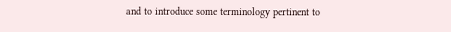and to introduce some terminology pertinent to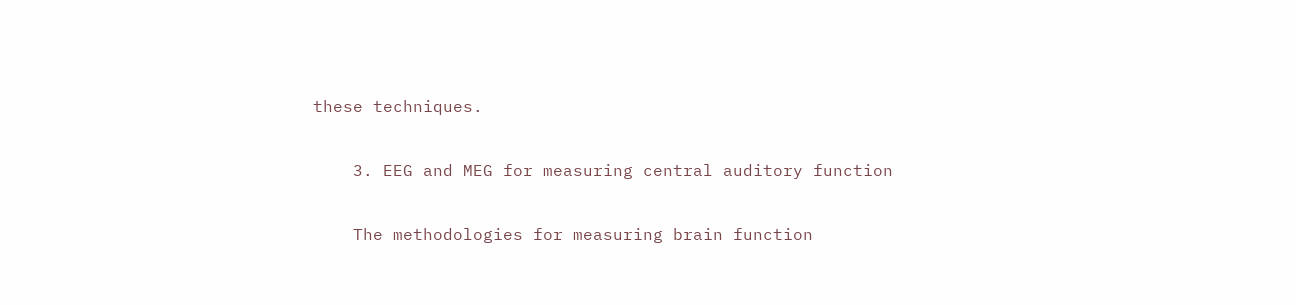these techniques.

    3. EEG and MEG for measuring central auditory function

    The methodologies for measuring brain function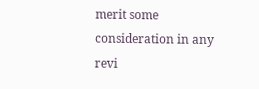merit some consideration in any revi